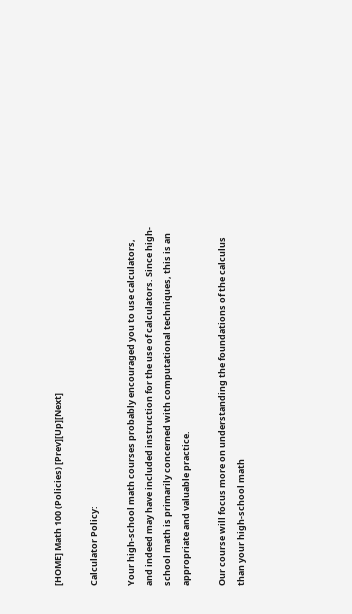[HOME] Math 100 (Policies) [Prev][Up][Next]

Calculator Policy:

Your high-school math courses probably encouraged you to use calculators, and indeed may have included instruction for the use of calculators. Since high-school math is primarily concerned with computational techniques, this is an appropriate and valuable practice.

Our course will focus more on understanding the foundations of the calculus than your high-school math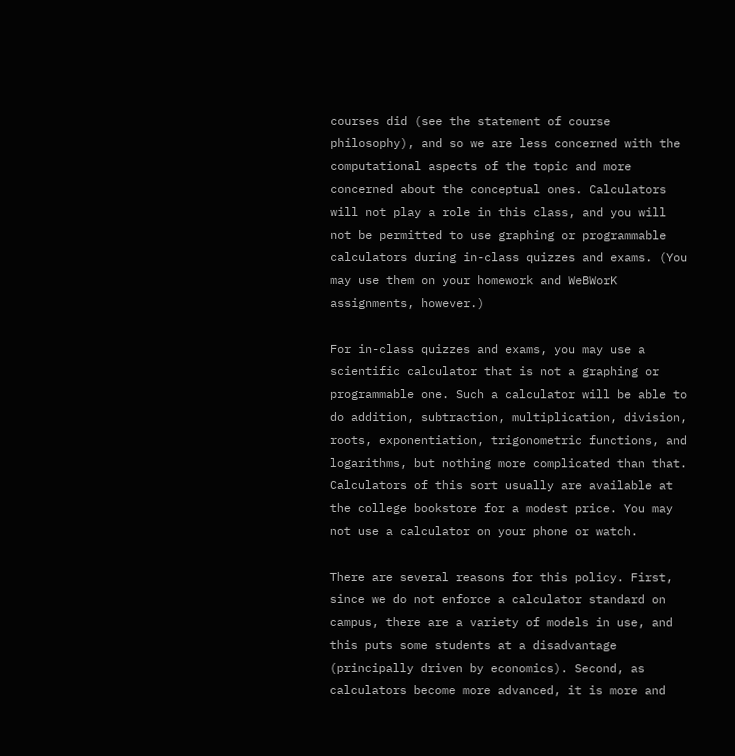courses did (see the statement of course philosophy), and so we are less concerned with the computational aspects of the topic and more concerned about the conceptual ones. Calculators will not play a role in this class, and you will not be permitted to use graphing or programmable calculators during in-class quizzes and exams. (You may use them on your homework and WeBWorK assignments, however.)

For in-class quizzes and exams, you may use a scientific calculator that is not a graphing or programmable one. Such a calculator will be able to do addition, subtraction, multiplication, division, roots, exponentiation, trigonometric functions, and logarithms, but nothing more complicated than that. Calculators of this sort usually are available at the college bookstore for a modest price. You may not use a calculator on your phone or watch.

There are several reasons for this policy. First, since we do not enforce a calculator standard on campus, there are a variety of models in use, and this puts some students at a disadvantage (principally driven by economics). Second, as calculators become more advanced, it is more and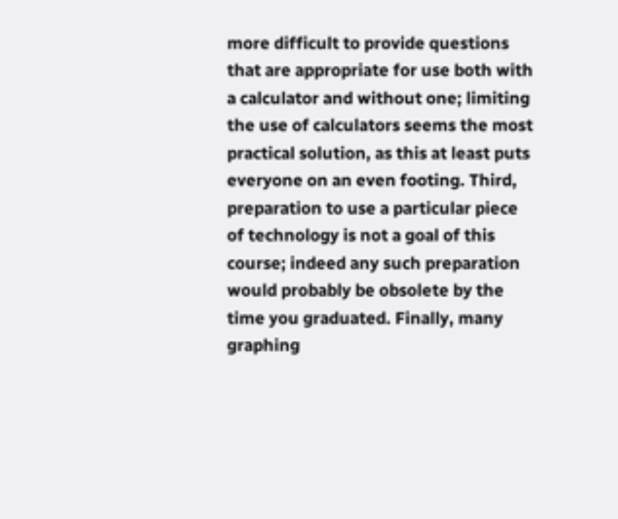more difficult to provide questions that are appropriate for use both with a calculator and without one; limiting the use of calculators seems the most practical solution, as this at least puts everyone on an even footing. Third, preparation to use a particular piece of technology is not a goal of this course; indeed any such preparation would probably be obsolete by the time you graduated. Finally, many graphing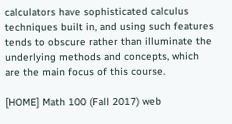calculators have sophisticated calculus techniques built in, and using such features tends to obscure rather than illuminate the underlying methods and concepts, which are the main focus of this course.

[HOME] Math 100 (Fall 2017) web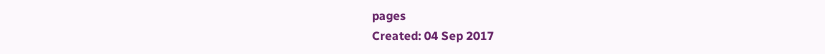pages
Created: 04 Sep 2017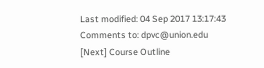Last modified: 04 Sep 2017 13:17:43
Comments to: dpvc@union.edu
[Next] Course Outline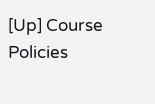[Up] Course Policies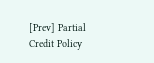[Prev] Partial Credit Policy